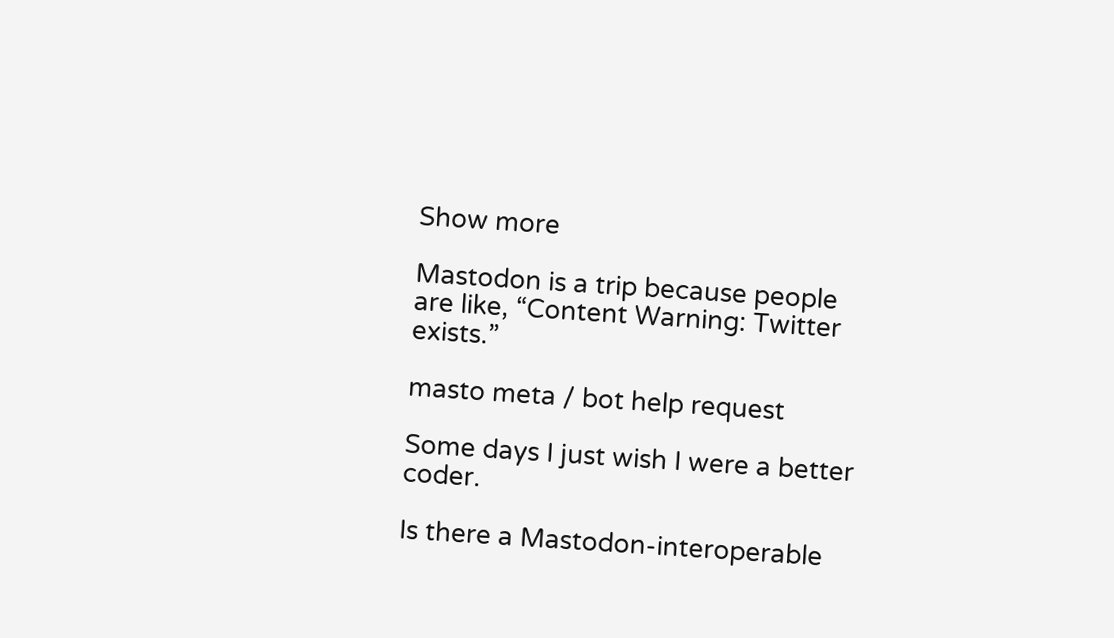Show more

Mastodon is a trip because people are like, “Content Warning: Twitter exists.”

masto meta / bot help request

Some days I just wish I were a better coder.

Is there a Mastodon-interoperable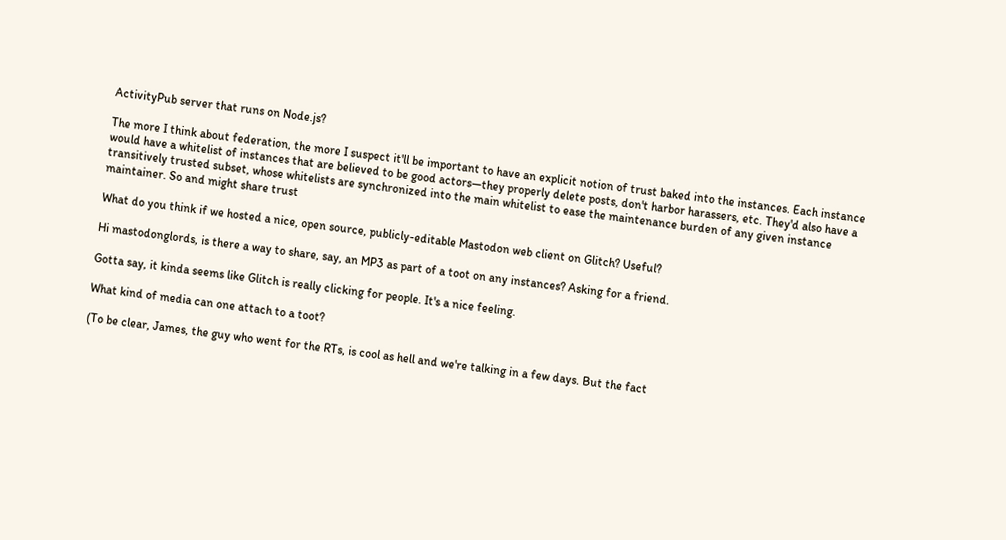ActivityPub server that runs on Node.js?

The more I think about federation, the more I suspect it'll be important to have an explicit notion of trust baked into the instances. Each instance would have a whitelist of instances that are believed to be good actors—they properly delete posts, don't harbor harassers, etc. They'd also have a transitively trusted subset, whose whitelists are synchronized into the main whitelist to ease the maintenance burden of any given instance maintainer. So and might share trust

What do you think if we hosted a nice, open source, publicly-editable Mastodon web client on Glitch? Useful?

Hi mastodonglords, is there a way to share, say, an MP3 as part of a toot on any instances? Asking for a friend.

Gotta say, it kinda seems like Glitch is really clicking for people. It's a nice feeling.

What kind of media can one attach to a toot?

(To be clear, James, the guy who went for the RTs, is cool as hell and we're talking in a few days. But the fact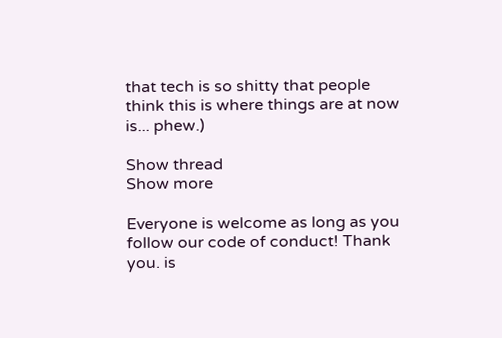that tech is so shitty that people think this is where things are at now is... phew.)

Show thread
Show more

Everyone is welcome as long as you follow our code of conduct! Thank you. is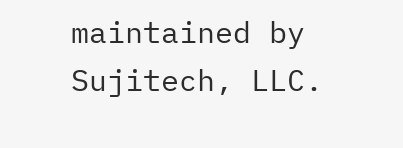maintained by Sujitech, LLC.